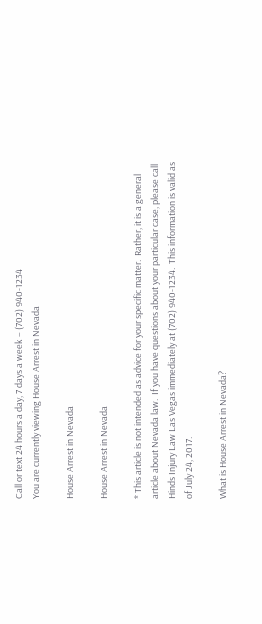Call or text 24 hours a day, 7 days a week – (702) 940-1234
You are currently viewing House Arrest in Nevada

House Arrest in Nevada

House Arrest in Nevada

* This article is not intended as advice for your specific matter.  Rather, it is a general article about Nevada law.  If you have questions about your particular case, please call Hinds Injury Law Las Vegas immediately at (702) 940-1234.  This information is valid as of July 24, 2017.

What is House Arrest in Nevada?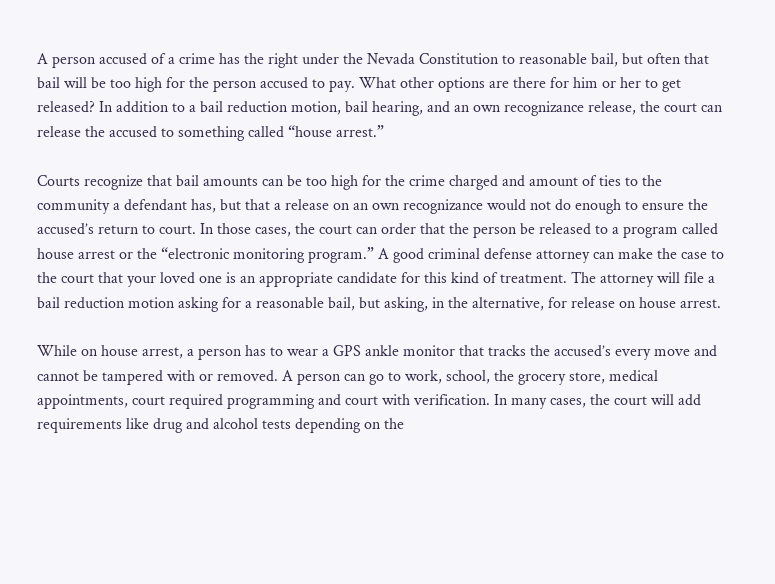A person accused of a crime has the right under the Nevada Constitution to reasonable bail, but often that bail will be too high for the person accused to pay. What other options are there for him or her to get released? In addition to a bail reduction motion, bail hearing, and an own recognizance release, the court can release the accused to something called “house arrest.”

Courts recognize that bail amounts can be too high for the crime charged and amount of ties to the community a defendant has, but that a release on an own recognizance would not do enough to ensure the accused’s return to court. In those cases, the court can order that the person be released to a program called house arrest or the “electronic monitoring program.” A good criminal defense attorney can make the case to the court that your loved one is an appropriate candidate for this kind of treatment. The attorney will file a bail reduction motion asking for a reasonable bail, but asking, in the alternative, for release on house arrest.

While on house arrest, a person has to wear a GPS ankle monitor that tracks the accused’s every move and cannot be tampered with or removed. A person can go to work, school, the grocery store, medical appointments, court required programming and court with verification. In many cases, the court will add requirements like drug and alcohol tests depending on the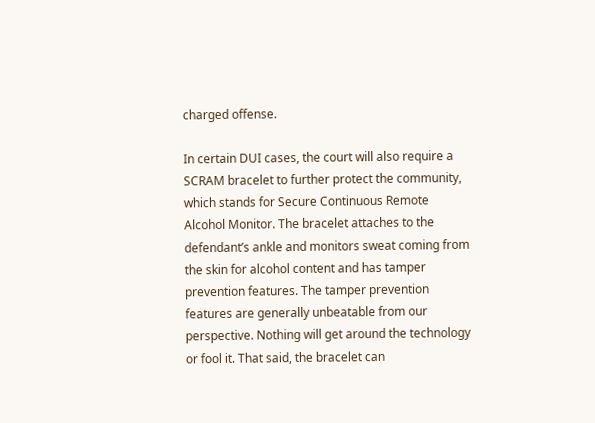charged offense.

In certain DUI cases, the court will also require a SCRAM bracelet to further protect the community, which stands for Secure Continuous Remote Alcohol Monitor. The bracelet attaches to the defendant’s ankle and monitors sweat coming from the skin for alcohol content and has tamper prevention features. The tamper prevention features are generally unbeatable from our perspective. Nothing will get around the technology or fool it. That said, the bracelet can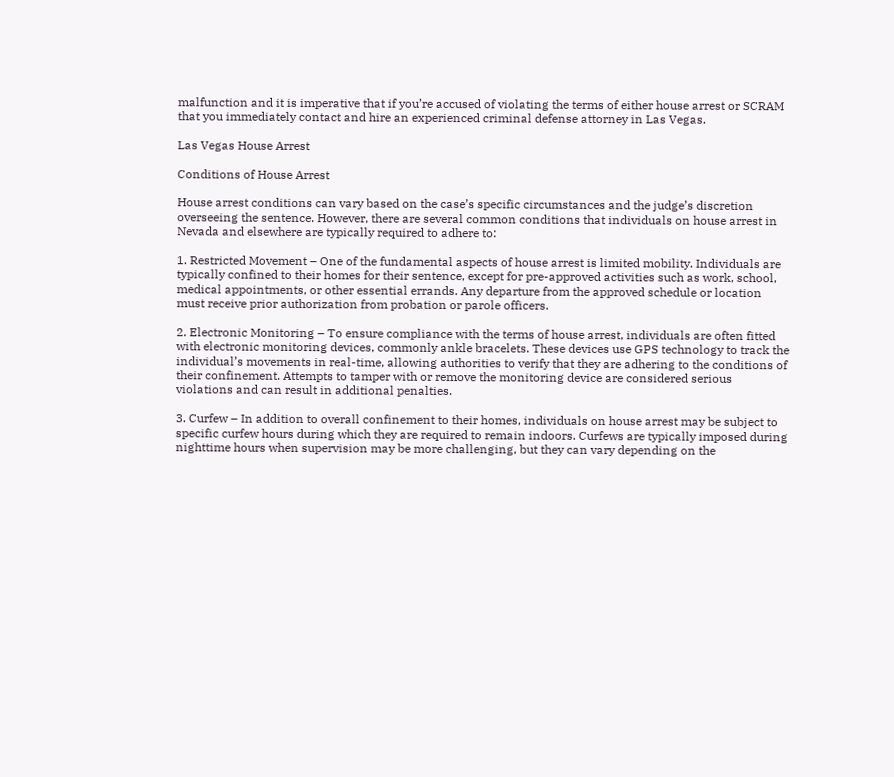malfunction and it is imperative that if you’re accused of violating the terms of either house arrest or SCRAM that you immediately contact and hire an experienced criminal defense attorney in Las Vegas.

Las Vegas House Arrest

Conditions of House Arrest

House arrest conditions can vary based on the case’s specific circumstances and the judge’s discretion overseeing the sentence. However, there are several common conditions that individuals on house arrest in Nevada and elsewhere are typically required to adhere to:

1. Restricted Movement – One of the fundamental aspects of house arrest is limited mobility. Individuals are typically confined to their homes for their sentence, except for pre-approved activities such as work, school, medical appointments, or other essential errands. Any departure from the approved schedule or location must receive prior authorization from probation or parole officers.

2. Electronic Monitoring – To ensure compliance with the terms of house arrest, individuals are often fitted with electronic monitoring devices, commonly ankle bracelets. These devices use GPS technology to track the individual’s movements in real-time, allowing authorities to verify that they are adhering to the conditions of their confinement. Attempts to tamper with or remove the monitoring device are considered serious violations and can result in additional penalties.

3. Curfew – In addition to overall confinement to their homes, individuals on house arrest may be subject to specific curfew hours during which they are required to remain indoors. Curfews are typically imposed during nighttime hours when supervision may be more challenging, but they can vary depending on the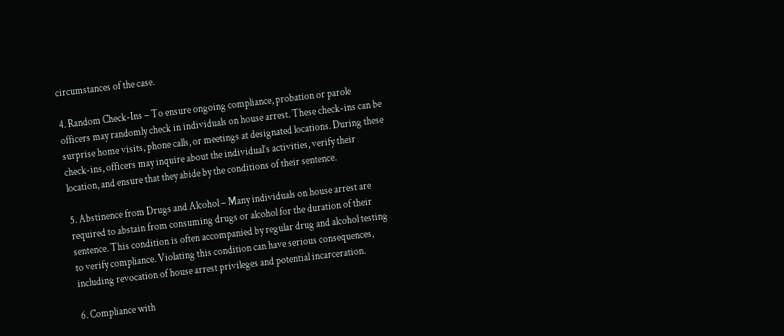circumstances of the case.

4. Random Check-Ins – To ensure ongoing compliance, probation or parole officers may randomly check in individuals on house arrest. These check-ins can be surprise home visits, phone calls, or meetings at designated locations. During these check-ins, officers may inquire about the individual’s activities, verify their location, and ensure that they abide by the conditions of their sentence.

5. Abstinence from Drugs and Alcohol – Many individuals on house arrest are required to abstain from consuming drugs or alcohol for the duration of their sentence. This condition is often accompanied by regular drug and alcohol testing to verify compliance. Violating this condition can have serious consequences, including revocation of house arrest privileges and potential incarceration.

6. Compliance with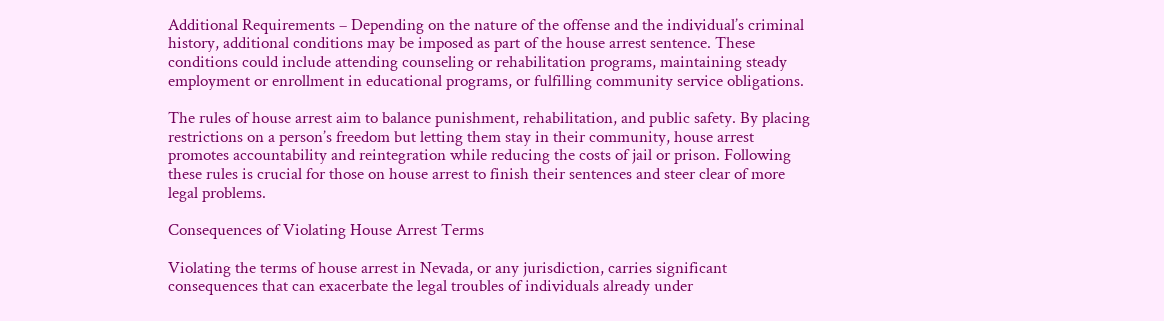Additional Requirements – Depending on the nature of the offense and the individual’s criminal history, additional conditions may be imposed as part of the house arrest sentence. These conditions could include attending counseling or rehabilitation programs, maintaining steady employment or enrollment in educational programs, or fulfilling community service obligations.

The rules of house arrest aim to balance punishment, rehabilitation, and public safety. By placing restrictions on a person’s freedom but letting them stay in their community, house arrest promotes accountability and reintegration while reducing the costs of jail or prison. Following these rules is crucial for those on house arrest to finish their sentences and steer clear of more legal problems.

Consequences of Violating House Arrest Terms

Violating the terms of house arrest in Nevada, or any jurisdiction, carries significant consequences that can exacerbate the legal troubles of individuals already under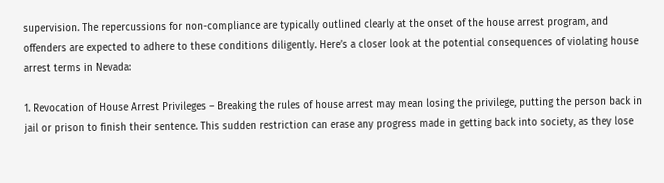supervision. The repercussions for non-compliance are typically outlined clearly at the onset of the house arrest program, and offenders are expected to adhere to these conditions diligently. Here’s a closer look at the potential consequences of violating house arrest terms in Nevada:

1. Revocation of House Arrest Privileges – Breaking the rules of house arrest may mean losing the privilege, putting the person back in jail or prison to finish their sentence. This sudden restriction can erase any progress made in getting back into society, as they lose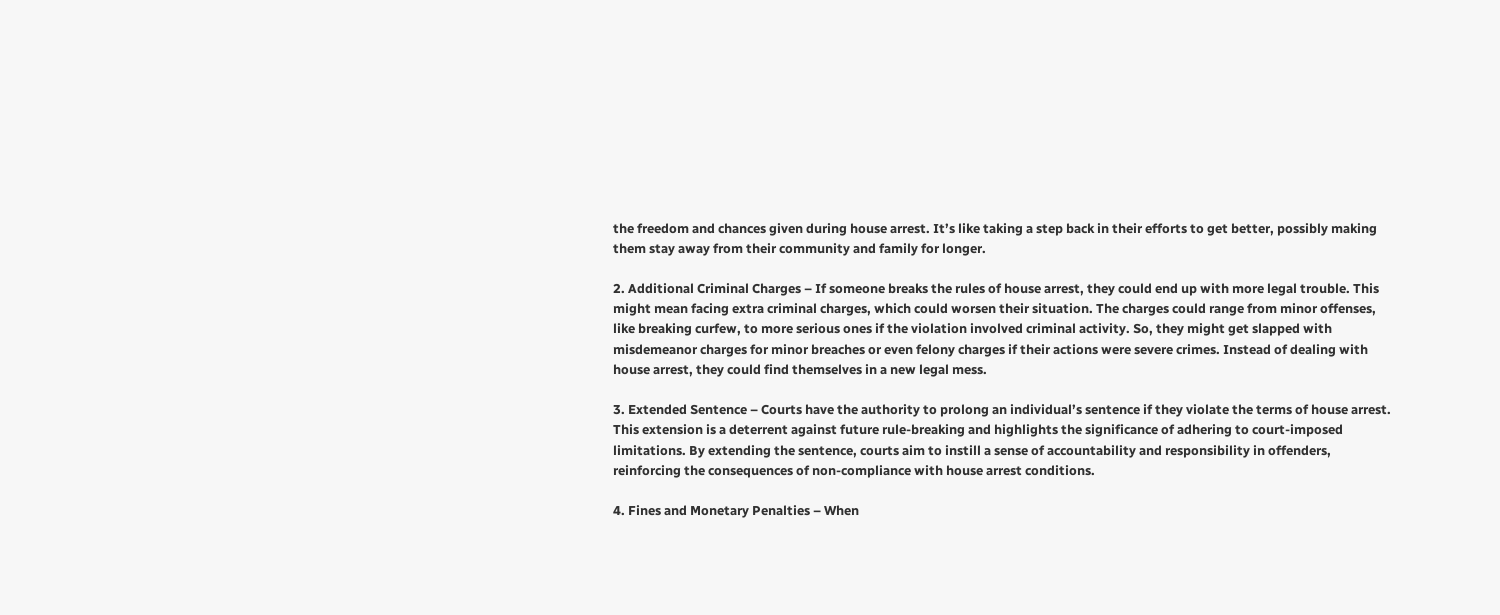the freedom and chances given during house arrest. It’s like taking a step back in their efforts to get better, possibly making them stay away from their community and family for longer.

2. Additional Criminal Charges – If someone breaks the rules of house arrest, they could end up with more legal trouble. This might mean facing extra criminal charges, which could worsen their situation. The charges could range from minor offenses, like breaking curfew, to more serious ones if the violation involved criminal activity. So, they might get slapped with misdemeanor charges for minor breaches or even felony charges if their actions were severe crimes. Instead of dealing with house arrest, they could find themselves in a new legal mess.

3. Extended Sentence – Courts have the authority to prolong an individual’s sentence if they violate the terms of house arrest. This extension is a deterrent against future rule-breaking and highlights the significance of adhering to court-imposed limitations. By extending the sentence, courts aim to instill a sense of accountability and responsibility in offenders, reinforcing the consequences of non-compliance with house arrest conditions.

4. Fines and Monetary Penalties – When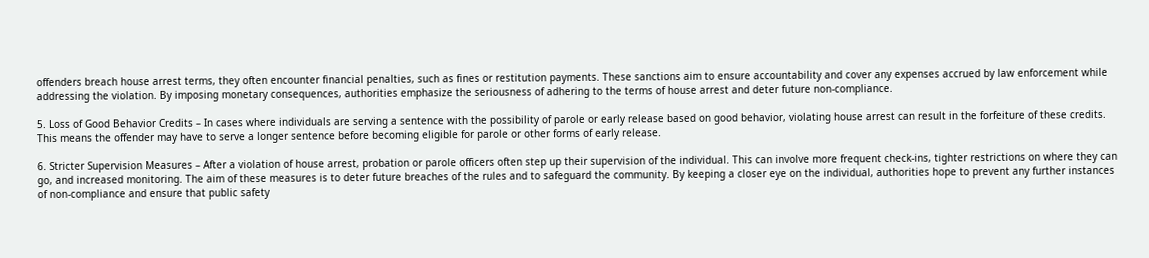offenders breach house arrest terms, they often encounter financial penalties, such as fines or restitution payments. These sanctions aim to ensure accountability and cover any expenses accrued by law enforcement while addressing the violation. By imposing monetary consequences, authorities emphasize the seriousness of adhering to the terms of house arrest and deter future non-compliance.

5. Loss of Good Behavior Credits – In cases where individuals are serving a sentence with the possibility of parole or early release based on good behavior, violating house arrest can result in the forfeiture of these credits. This means the offender may have to serve a longer sentence before becoming eligible for parole or other forms of early release.

6. Stricter Supervision Measures – After a violation of house arrest, probation or parole officers often step up their supervision of the individual. This can involve more frequent check-ins, tighter restrictions on where they can go, and increased monitoring. The aim of these measures is to deter future breaches of the rules and to safeguard the community. By keeping a closer eye on the individual, authorities hope to prevent any further instances of non-compliance and ensure that public safety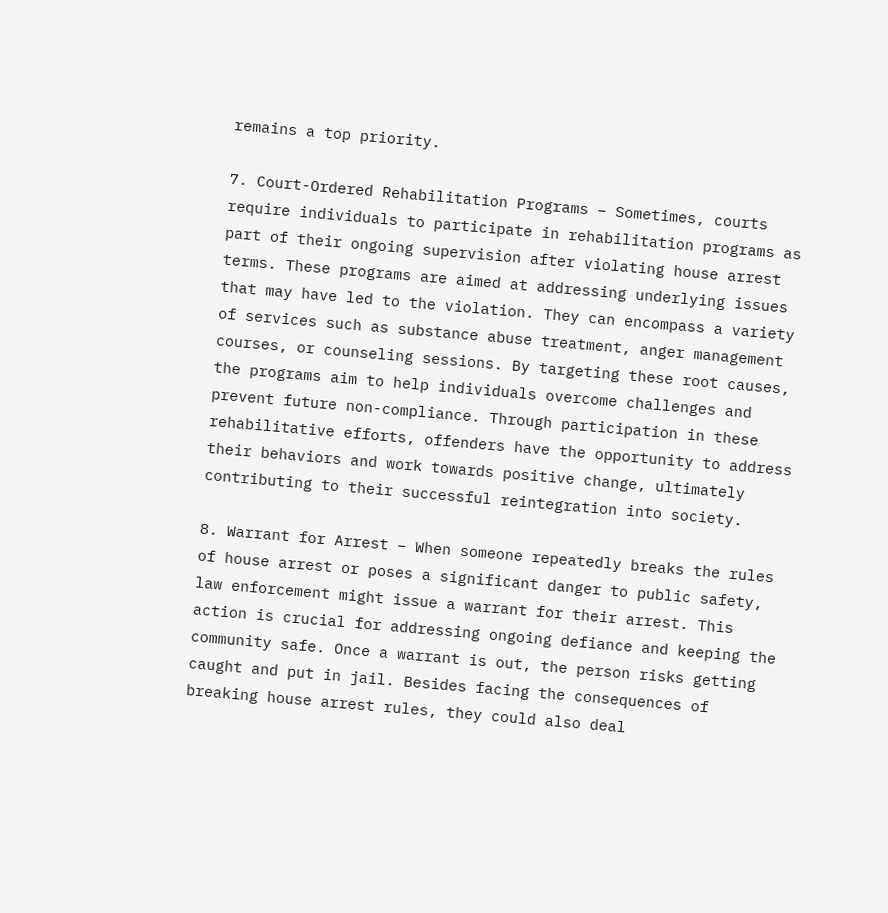remains a top priority.

7. Court-Ordered Rehabilitation Programs – Sometimes, courts require individuals to participate in rehabilitation programs as part of their ongoing supervision after violating house arrest terms. These programs are aimed at addressing underlying issues that may have led to the violation. They can encompass a variety of services such as substance abuse treatment, anger management courses, or counseling sessions. By targeting these root causes, the programs aim to help individuals overcome challenges and prevent future non-compliance. Through participation in these rehabilitative efforts, offenders have the opportunity to address their behaviors and work towards positive change, ultimately contributing to their successful reintegration into society.

8. Warrant for Arrest – When someone repeatedly breaks the rules of house arrest or poses a significant danger to public safety, law enforcement might issue a warrant for their arrest. This action is crucial for addressing ongoing defiance and keeping the community safe. Once a warrant is out, the person risks getting caught and put in jail. Besides facing the consequences of breaking house arrest rules, they could also deal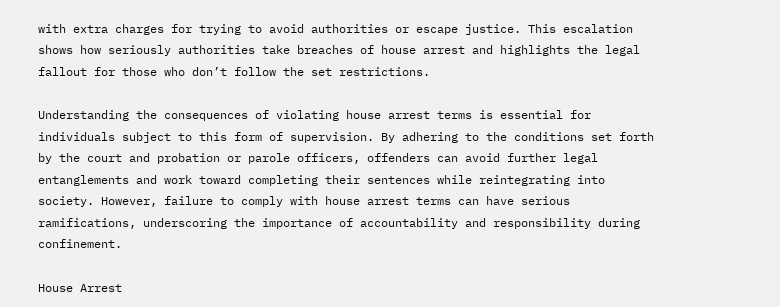with extra charges for trying to avoid authorities or escape justice. This escalation shows how seriously authorities take breaches of house arrest and highlights the legal fallout for those who don’t follow the set restrictions.

Understanding the consequences of violating house arrest terms is essential for individuals subject to this form of supervision. By adhering to the conditions set forth by the court and probation or parole officers, offenders can avoid further legal entanglements and work toward completing their sentences while reintegrating into society. However, failure to comply with house arrest terms can have serious ramifications, underscoring the importance of accountability and responsibility during confinement.

House Arrest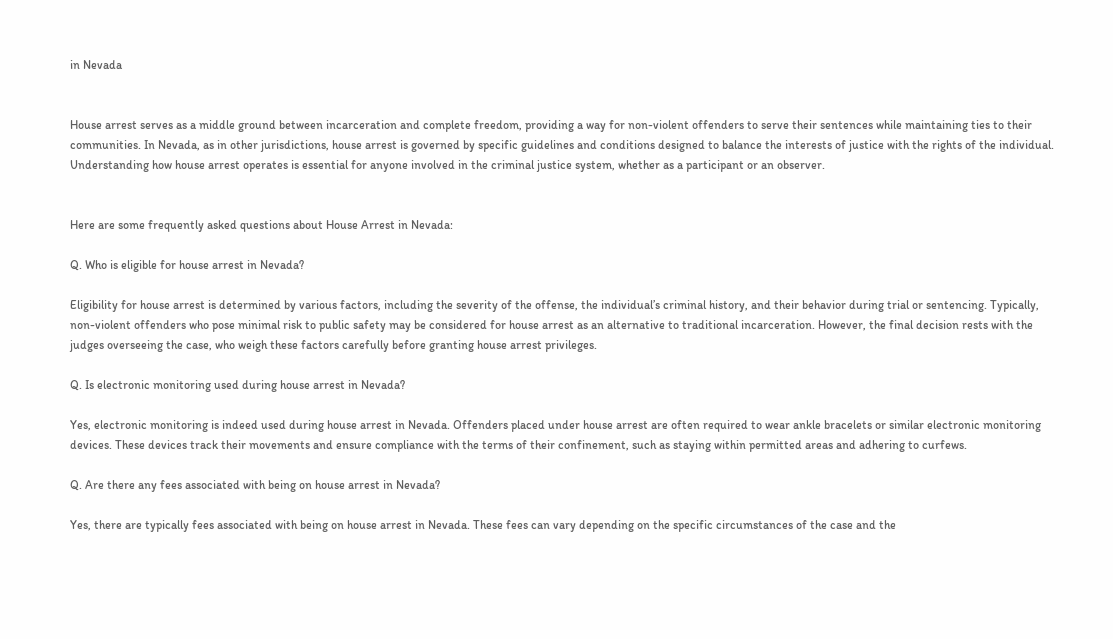in Nevada


House arrest serves as a middle ground between incarceration and complete freedom, providing a way for non-violent offenders to serve their sentences while maintaining ties to their communities. In Nevada, as in other jurisdictions, house arrest is governed by specific guidelines and conditions designed to balance the interests of justice with the rights of the individual. Understanding how house arrest operates is essential for anyone involved in the criminal justice system, whether as a participant or an observer.


Here are some frequently asked questions about House Arrest in Nevada:

Q. Who is eligible for house arrest in Nevada?

Eligibility for house arrest is determined by various factors, including the severity of the offense, the individual’s criminal history, and their behavior during trial or sentencing. Typically, non-violent offenders who pose minimal risk to public safety may be considered for house arrest as an alternative to traditional incarceration. However, the final decision rests with the judges overseeing the case, who weigh these factors carefully before granting house arrest privileges.

Q. Is electronic monitoring used during house arrest in Nevada?

Yes, electronic monitoring is indeed used during house arrest in Nevada. Offenders placed under house arrest are often required to wear ankle bracelets or similar electronic monitoring devices. These devices track their movements and ensure compliance with the terms of their confinement, such as staying within permitted areas and adhering to curfews.

Q. Are there any fees associated with being on house arrest in Nevada?

Yes, there are typically fees associated with being on house arrest in Nevada. These fees can vary depending on the specific circumstances of the case and the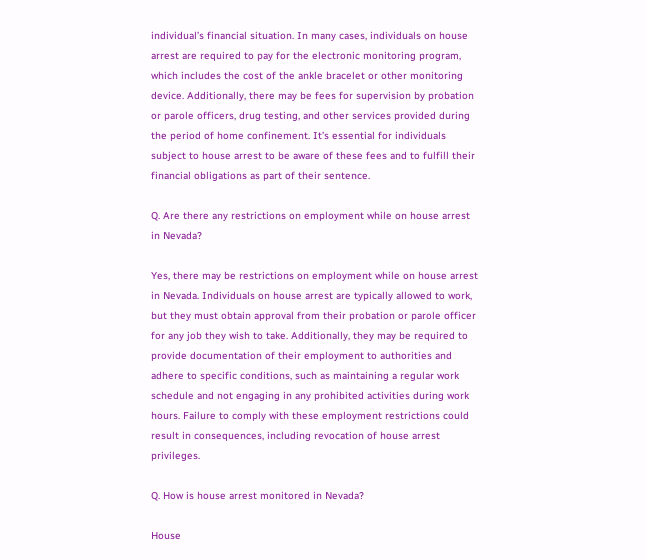individual’s financial situation. In many cases, individuals on house arrest are required to pay for the electronic monitoring program, which includes the cost of the ankle bracelet or other monitoring device. Additionally, there may be fees for supervision by probation or parole officers, drug testing, and other services provided during the period of home confinement. It’s essential for individuals subject to house arrest to be aware of these fees and to fulfill their financial obligations as part of their sentence.

Q. Are there any restrictions on employment while on house arrest in Nevada?

Yes, there may be restrictions on employment while on house arrest in Nevada. Individuals on house arrest are typically allowed to work, but they must obtain approval from their probation or parole officer for any job they wish to take. Additionally, they may be required to provide documentation of their employment to authorities and adhere to specific conditions, such as maintaining a regular work schedule and not engaging in any prohibited activities during work hours. Failure to comply with these employment restrictions could result in consequences, including revocation of house arrest privileges.

Q. How is house arrest monitored in Nevada?

House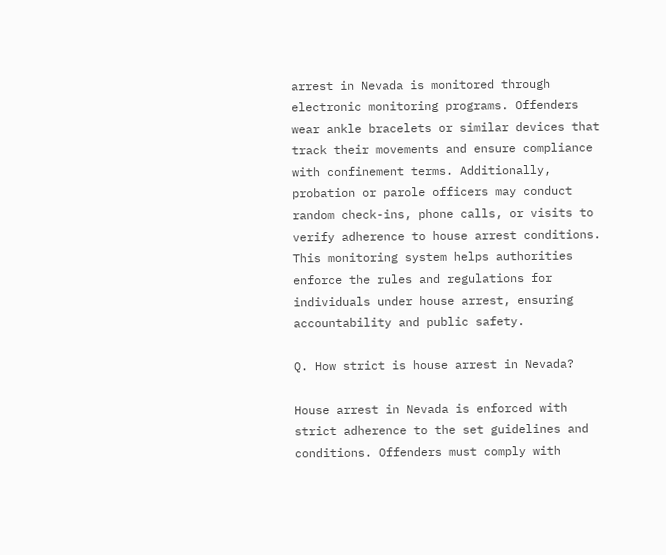arrest in Nevada is monitored through electronic monitoring programs. Offenders wear ankle bracelets or similar devices that track their movements and ensure compliance with confinement terms. Additionally, probation or parole officers may conduct random check-ins, phone calls, or visits to verify adherence to house arrest conditions. This monitoring system helps authorities enforce the rules and regulations for individuals under house arrest, ensuring accountability and public safety.

Q. How strict is house arrest in Nevada?

House arrest in Nevada is enforced with strict adherence to the set guidelines and conditions. Offenders must comply with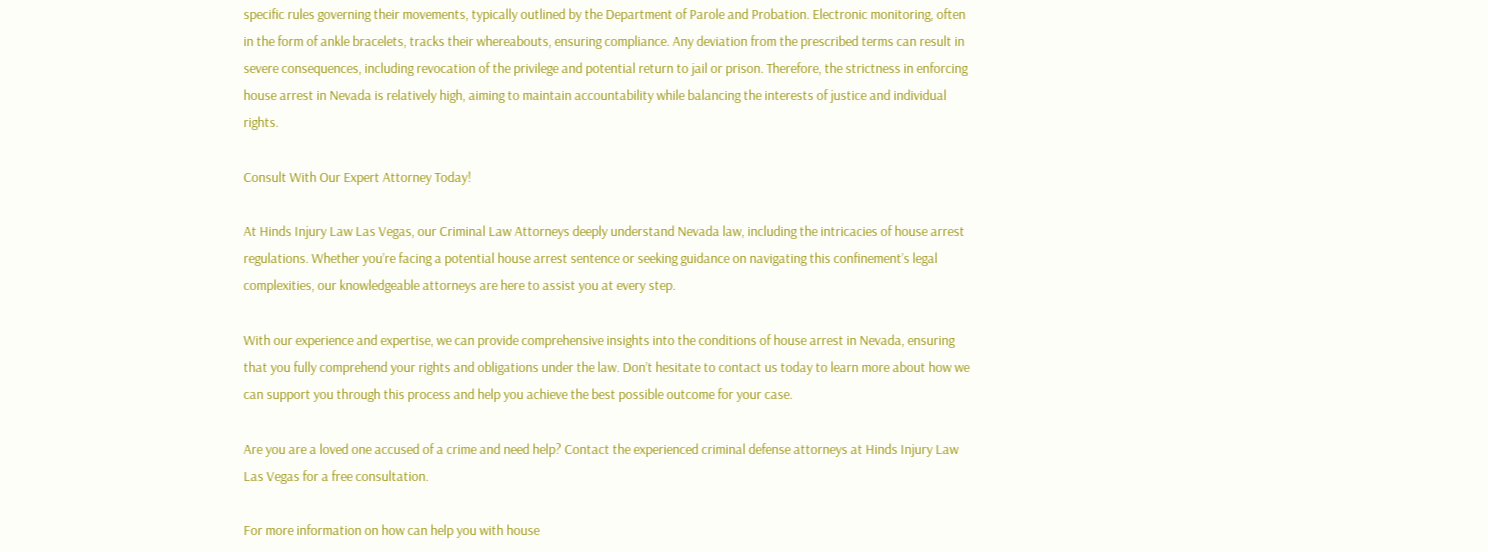specific rules governing their movements, typically outlined by the Department of Parole and Probation. Electronic monitoring, often in the form of ankle bracelets, tracks their whereabouts, ensuring compliance. Any deviation from the prescribed terms can result in severe consequences, including revocation of the privilege and potential return to jail or prison. Therefore, the strictness in enforcing house arrest in Nevada is relatively high, aiming to maintain accountability while balancing the interests of justice and individual rights.

Consult With Our Expert Attorney Today!

At Hinds Injury Law Las Vegas, our Criminal Law Attorneys deeply understand Nevada law, including the intricacies of house arrest regulations. Whether you’re facing a potential house arrest sentence or seeking guidance on navigating this confinement’s legal complexities, our knowledgeable attorneys are here to assist you at every step.

With our experience and expertise, we can provide comprehensive insights into the conditions of house arrest in Nevada, ensuring that you fully comprehend your rights and obligations under the law. Don’t hesitate to contact us today to learn more about how we can support you through this process and help you achieve the best possible outcome for your case.

Are you are a loved one accused of a crime and need help? Contact the experienced criminal defense attorneys at Hinds Injury Law Las Vegas for a free consultation.

For more information on how can help you with house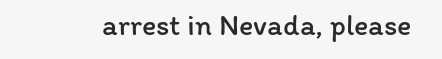arrest in Nevada, please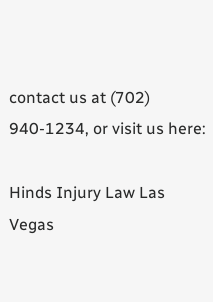contact us at (702) 940-1234, or visit us here:

Hinds Injury Law Las Vegas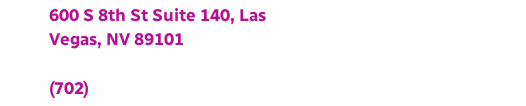600 S 8th St Suite 140, Las Vegas, NV 89101

(702)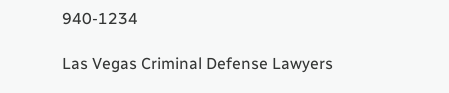940-1234

Las Vegas Criminal Defense Lawyers